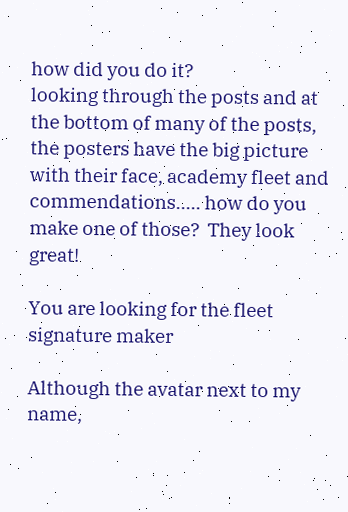how did you do it?
looking through the posts and at the bottom of many of the posts, the posters have the big picture with their face, academy fleet and commendations..... how do you make one of those?  They look great!

You are looking for the fleet signature maker

Although the avatar next to my name,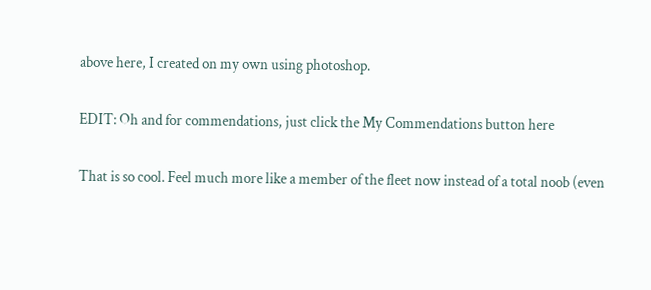above here, I created on my own using photoshop.

EDIT: Oh and for commendations, just click the My Commendations button here

That is so cool. Feel much more like a member of the fleet now instead of a total noob (even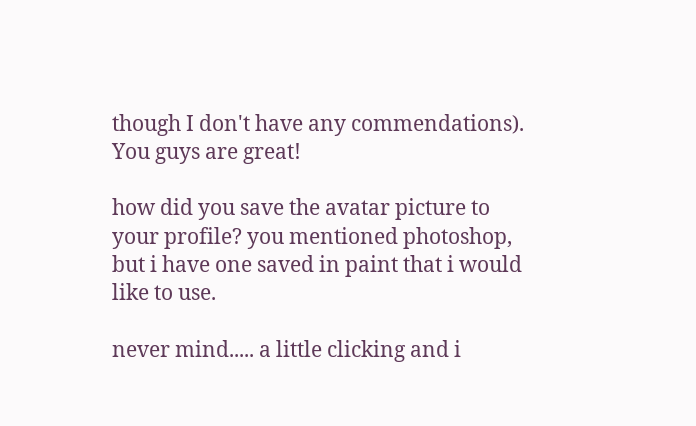though I don't have any commendations).  You guys are great!

how did you save the avatar picture to your profile? you mentioned photoshop, but i have one saved in paint that i would like to use.

never mind..... a little clicking and i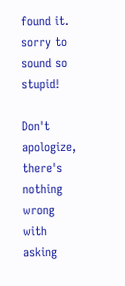found it.  sorry to sound so stupid!

Don't apologize, there's nothing wrong with asking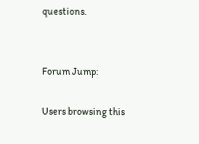questions.


Forum Jump:

Users browsing this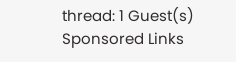thread: 1 Guest(s)
Sponsored Links